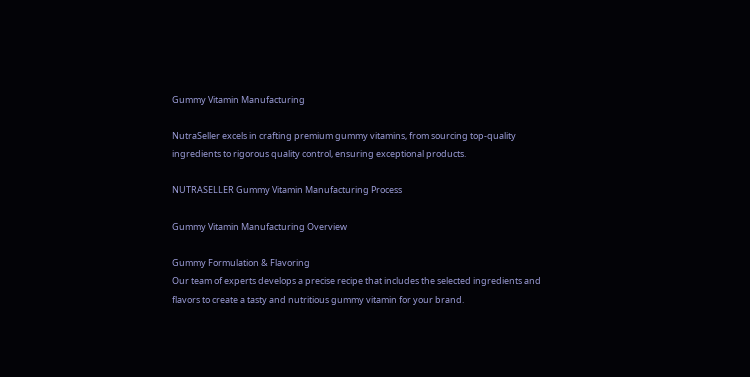Gummy Vitamin Manufacturing

NutraSeller excels in crafting premium gummy vitamins, from sourcing top-quality ingredients to rigorous quality control, ensuring exceptional products.

NUTRASELLER Gummy Vitamin Manufacturing Process

Gummy Vitamin Manufacturing Overview

Gummy Formulation & Flavoring
Our team of experts develops a precise recipe that includes the selected ingredients and flavors to create a tasty and nutritious gummy vitamin for your brand.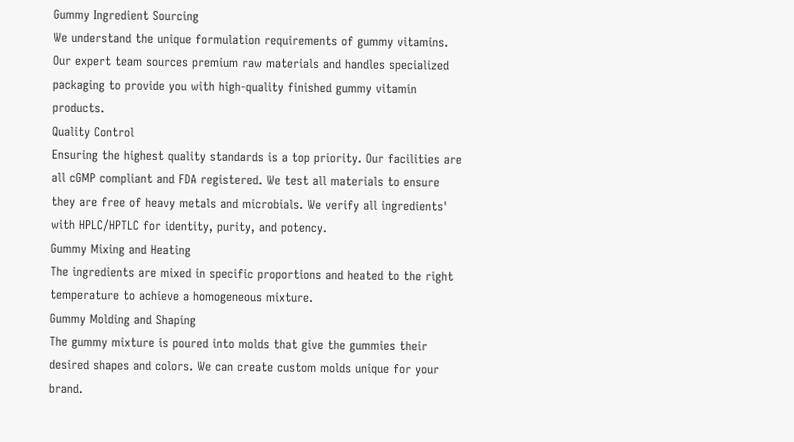Gummy Ingredient Sourcing
We understand the unique formulation requirements of gummy vitamins. Our expert team sources premium raw materials and handles specialized packaging to provide you with high-quality finished gummy vitamin products.
Quality Control
Ensuring the highest quality standards is a top priority. Our facilities are all cGMP compliant and FDA registered. We test all materials to ensure they are free of heavy metals and microbials. We verify all ingredients' with HPLC/HPTLC for identity, purity, and potency.
Gummy Mixing and Heating
The ingredients are mixed in specific proportions and heated to the right temperature to achieve a homogeneous mixture.
Gummy Molding and Shaping
The gummy mixture is poured into molds that give the gummies their desired shapes and colors. We can create custom molds unique for your brand.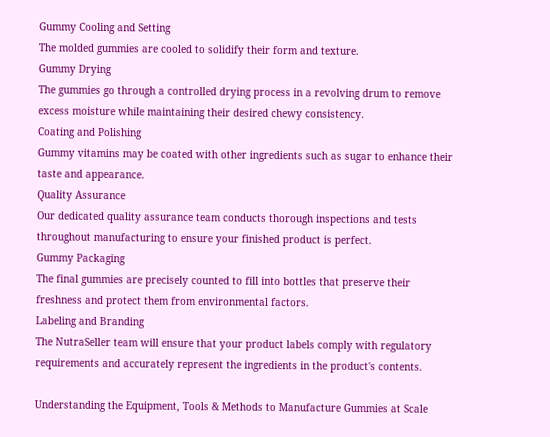Gummy Cooling and Setting
The molded gummies are cooled to solidify their form and texture.
Gummy Drying
The gummies go through a controlled drying process in a revolving drum to remove excess moisture while maintaining their desired chewy consistency.
Coating and Polishing
Gummy vitamins may be coated with other ingredients such as sugar to enhance their taste and appearance.
Quality Assurance
Our dedicated quality assurance team conducts thorough inspections and tests throughout manufacturing to ensure your finished product is perfect.
Gummy Packaging
The final gummies are precisely counted to fill into bottles that preserve their freshness and protect them from environmental factors.
Labeling and Branding
The NutraSeller team will ensure that your product labels comply with regulatory requirements and accurately represent the ingredients in the product's contents.

Understanding the Equipment, Tools & Methods to Manufacture Gummies at Scale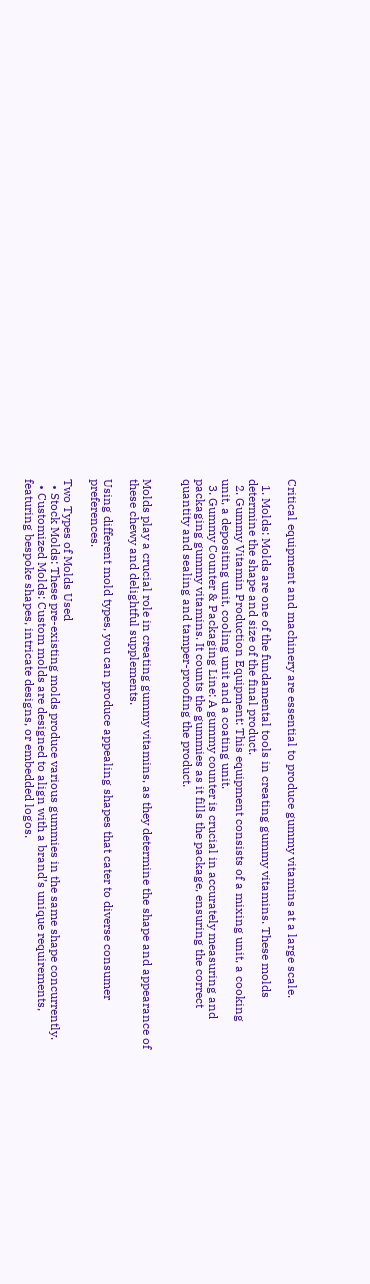Critical equipment and machinery are essential to produce gummy vitamins at a large scale.

  1. Molds: Molds are one of the fundamental tools in creating gummy vitamins. These molds determine the shape and size of the final product.
  2. Gummy Vitamin Production Equipment: This equipment consists of a mixing unit, a cooking unit, a depositing unit, cooling unit and a coating unit.
  3. Gummy Counter & Packaging Line: A gummy counter is crucial in accurately measuring and packaging gummy vitamins. It counts the gummies as it fills the package, ensuring the correct quantity and sealing and tamper-proofing the product.


Molds play a crucial role in creating gummy vitamins, as they determine the shape and appearance of these chewy and delightful supplements.

Using different mold types, you can produce appealing shapes that cater to diverse consumer preferences.

Two Types of Molds Used
  • Stock Molds: These pre-existing molds produce various gummies in the same shape concurrently.
  • Customized Molds: Custom molds are designed to align with a brand’s unique requirements, featuring bespoke shapes, intricate designs, or embedded logos.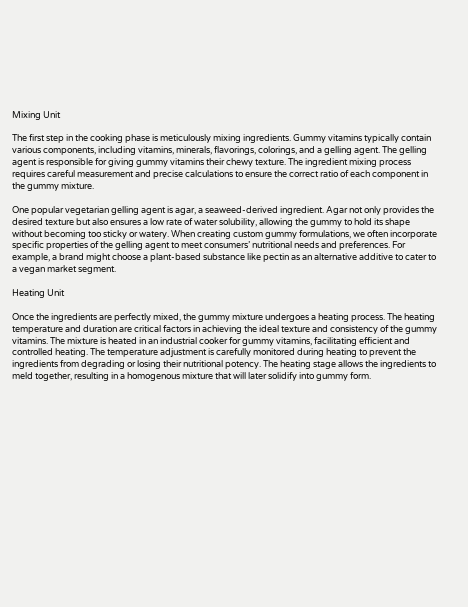Mixing Unit

The first step in the cooking phase is meticulously mixing ingredients. Gummy vitamins typically contain various components, including vitamins, minerals, flavorings, colorings, and a gelling agent. The gelling agent is responsible for giving gummy vitamins their chewy texture. The ingredient mixing process requires careful measurement and precise calculations to ensure the correct ratio of each component in the gummy mixture.

One popular vegetarian gelling agent is agar, a seaweed-derived ingredient. Agar not only provides the desired texture but also ensures a low rate of water solubility, allowing the gummy to hold its shape without becoming too sticky or watery. When creating custom gummy formulations, we often incorporate specific properties of the gelling agent to meet consumers’ nutritional needs and preferences. For example, a brand might choose a plant-based substance like pectin as an alternative additive to cater to a vegan market segment.

Heating Unit

Once the ingredients are perfectly mixed, the gummy mixture undergoes a heating process. The heating temperature and duration are critical factors in achieving the ideal texture and consistency of the gummy vitamins. The mixture is heated in an industrial cooker for gummy vitamins, facilitating efficient and controlled heating. The temperature adjustment is carefully monitored during heating to prevent the ingredients from degrading or losing their nutritional potency. The heating stage allows the ingredients to meld together, resulting in a homogenous mixture that will later solidify into gummy form.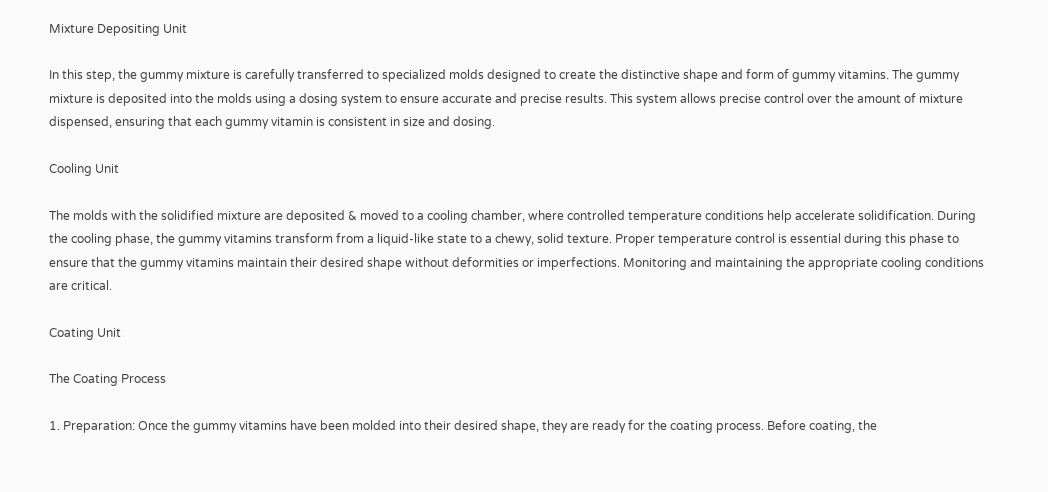Mixture Depositing Unit

In this step, the gummy mixture is carefully transferred to specialized molds designed to create the distinctive shape and form of gummy vitamins. The gummy mixture is deposited into the molds using a dosing system to ensure accurate and precise results. This system allows precise control over the amount of mixture dispensed, ensuring that each gummy vitamin is consistent in size and dosing.

Cooling Unit

The molds with the solidified mixture are deposited & moved to a cooling chamber, where controlled temperature conditions help accelerate solidification. During the cooling phase, the gummy vitamins transform from a liquid-like state to a chewy, solid texture. Proper temperature control is essential during this phase to ensure that the gummy vitamins maintain their desired shape without deformities or imperfections. Monitoring and maintaining the appropriate cooling conditions are critical.

Coating Unit

The Coating Process

1. Preparation: Once the gummy vitamins have been molded into their desired shape, they are ready for the coating process. Before coating, the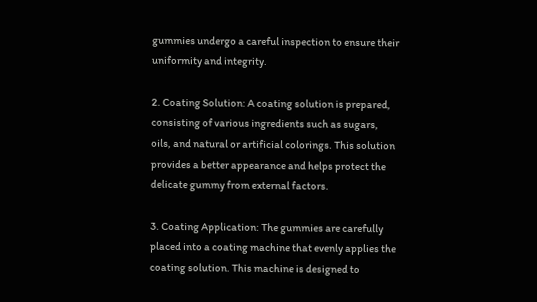gummies undergo a careful inspection to ensure their uniformity and integrity.

2. Coating Solution: A coating solution is prepared, consisting of various ingredients such as sugars, oils, and natural or artificial colorings. This solution provides a better appearance and helps protect the delicate gummy from external factors.

3. Coating Application: The gummies are carefully placed into a coating machine that evenly applies the coating solution. This machine is designed to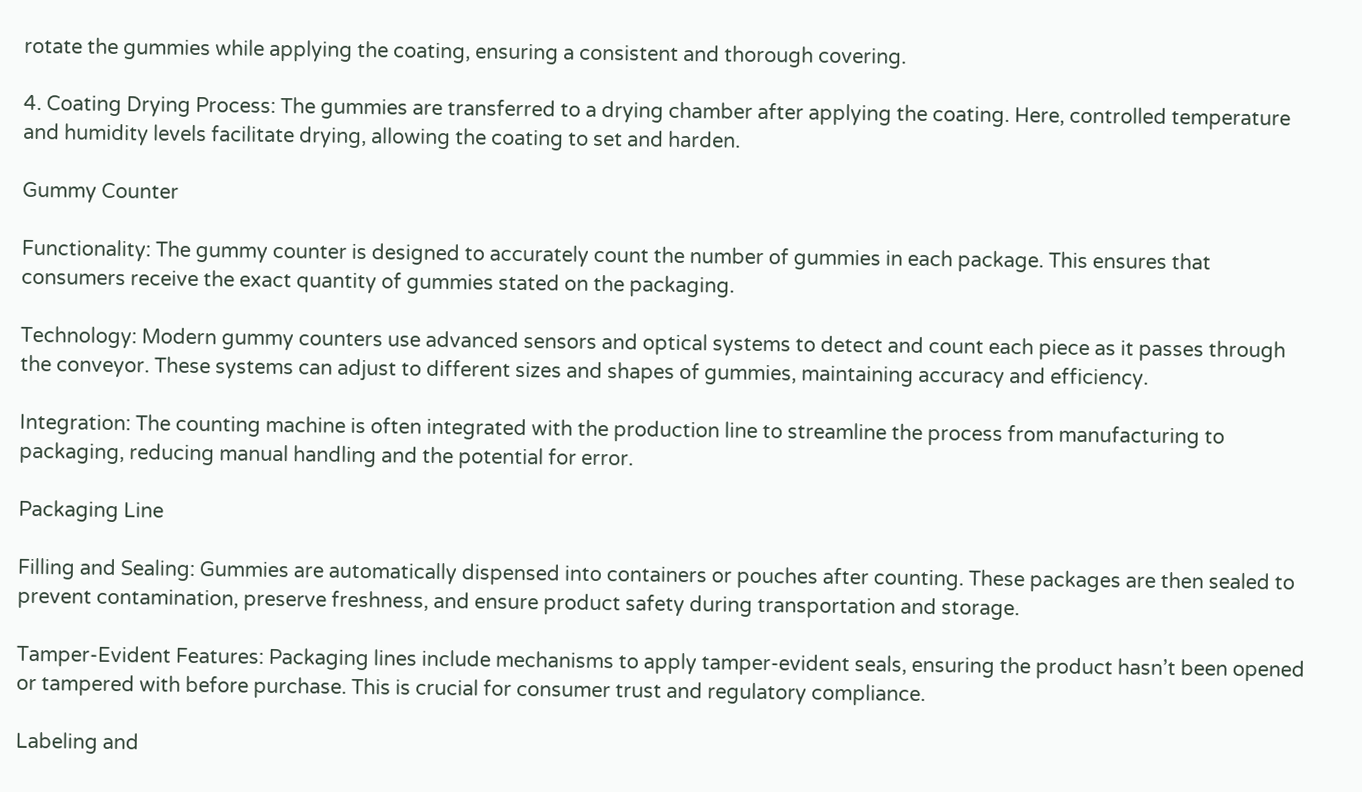rotate the gummies while applying the coating, ensuring a consistent and thorough covering.

4. Coating Drying Process: The gummies are transferred to a drying chamber after applying the coating. Here, controlled temperature and humidity levels facilitate drying, allowing the coating to set and harden.

Gummy Counter

Functionality: The gummy counter is designed to accurately count the number of gummies in each package. This ensures that consumers receive the exact quantity of gummies stated on the packaging.

Technology: Modern gummy counters use advanced sensors and optical systems to detect and count each piece as it passes through the conveyor. These systems can adjust to different sizes and shapes of gummies, maintaining accuracy and efficiency.

Integration: The counting machine is often integrated with the production line to streamline the process from manufacturing to packaging, reducing manual handling and the potential for error.

Packaging Line

Filling and Sealing: Gummies are automatically dispensed into containers or pouches after counting. These packages are then sealed to prevent contamination, preserve freshness, and ensure product safety during transportation and storage.

Tamper-Evident Features: Packaging lines include mechanisms to apply tamper-evident seals, ensuring the product hasn’t been opened or tampered with before purchase. This is crucial for consumer trust and regulatory compliance.

Labeling and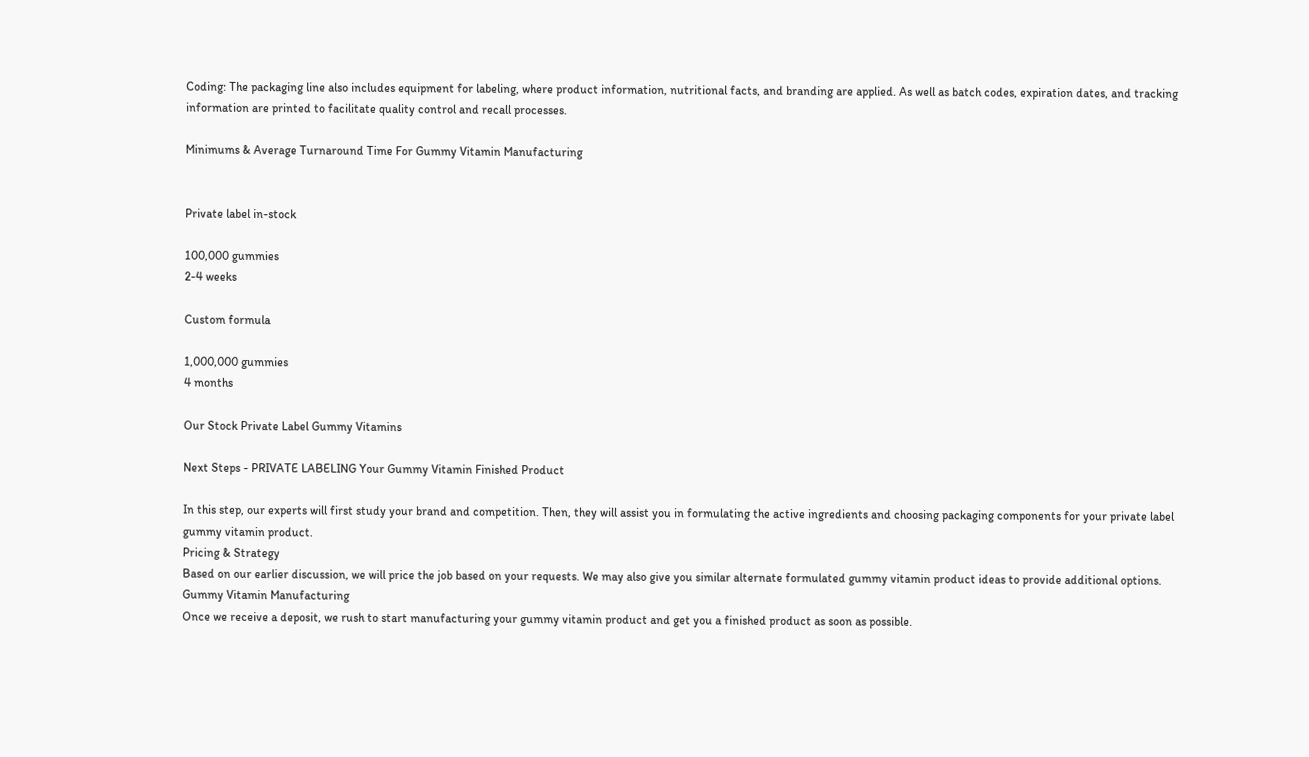Coding: The packaging line also includes equipment for labeling, where product information, nutritional facts, and branding are applied. As well as batch codes, expiration dates, and tracking information are printed to facilitate quality control and recall processes.

Minimums & Average Turnaround Time For Gummy Vitamin Manufacturing


Private label in-stock

100,000 gummies
2-4 weeks

Custom formula

1,000,000 gummies
4 months

Our Stock Private Label Gummy Vitamins

Next Steps - PRIVATE LABELING Your Gummy Vitamin Finished Product

In this step, our experts will first study your brand and competition. Then, they will assist you in formulating the active ingredients and choosing packaging components for your private label gummy vitamin product.
Pricing & Strategy
Based on our earlier discussion, we will price the job based on your requests. We may also give you similar alternate formulated gummy vitamin product ideas to provide additional options.
Gummy Vitamin Manufacturing
Once we receive a deposit, we rush to start manufacturing your gummy vitamin product and get you a finished product as soon as possible.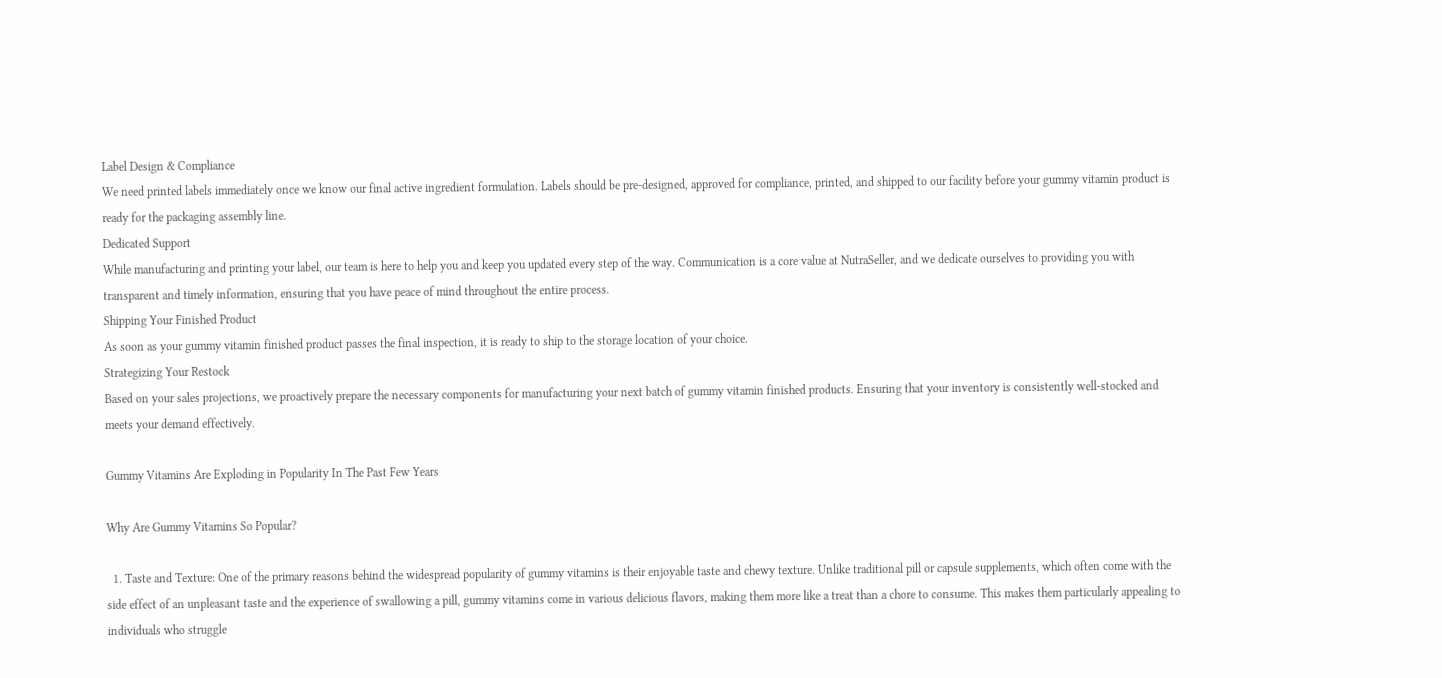Label Design & Compliance
We need printed labels immediately once we know our final active ingredient formulation. Labels should be pre-designed, approved for compliance, printed, and shipped to our facility before your gummy vitamin product is ready for the packaging assembly line.
Dedicated Support
While manufacturing and printing your label, our team is here to help you and keep you updated every step of the way. Communication is a core value at NutraSeller, and we dedicate ourselves to providing you with transparent and timely information, ensuring that you have peace of mind throughout the entire process.
Shipping Your Finished Product
As soon as your gummy vitamin finished product passes the final inspection, it is ready to ship to the storage location of your choice.
Strategizing Your Restock
Based on your sales projections, we proactively prepare the necessary components for manufacturing your next batch of gummy vitamin finished products. Ensuring that your inventory is consistently well-stocked and meets your demand effectively.

Gummy Vitamins Are Exploding in Popularity In The Past Few Years

Why Are Gummy Vitamins So Popular?

  1. Taste and Texture: One of the primary reasons behind the widespread popularity of gummy vitamins is their enjoyable taste and chewy texture. Unlike traditional pill or capsule supplements, which often come with the side effect of an unpleasant taste and the experience of swallowing a pill, gummy vitamins come in various delicious flavors, making them more like a treat than a chore to consume. This makes them particularly appealing to individuals who struggle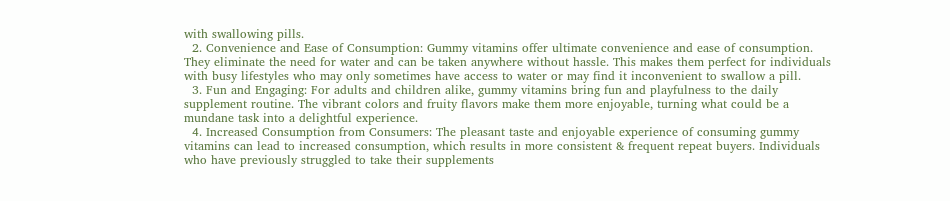with swallowing pills.
  2. Convenience and Ease of Consumption: Gummy vitamins offer ultimate convenience and ease of consumption. They eliminate the need for water and can be taken anywhere without hassle. This makes them perfect for individuals with busy lifestyles who may only sometimes have access to water or may find it inconvenient to swallow a pill.
  3. Fun and Engaging: For adults and children alike, gummy vitamins bring fun and playfulness to the daily supplement routine. The vibrant colors and fruity flavors make them more enjoyable, turning what could be a mundane task into a delightful experience.
  4. Increased Consumption from Consumers: The pleasant taste and enjoyable experience of consuming gummy vitamins can lead to increased consumption, which results in more consistent & frequent repeat buyers. Individuals who have previously struggled to take their supplements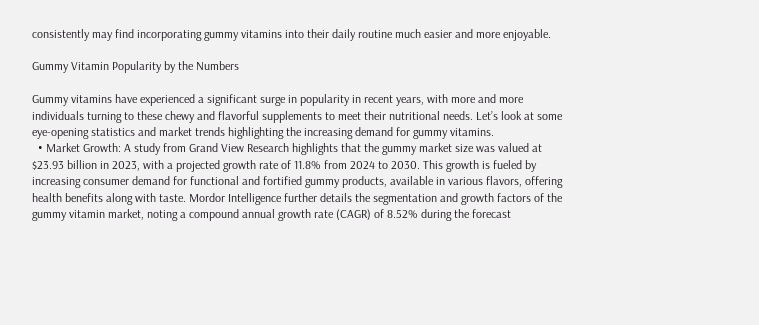consistently may find incorporating gummy vitamins into their daily routine much easier and more enjoyable.

Gummy Vitamin Popularity by the Numbers

Gummy vitamins have experienced a significant surge in popularity in recent years, with more and more individuals turning to these chewy and flavorful supplements to meet their nutritional needs. Let’s look at some eye-opening statistics and market trends highlighting the increasing demand for gummy vitamins.
  • Market Growth: A study from Grand View Research highlights that the gummy market size was valued at $23.93 billion in 2023, with a projected growth rate of 11.8% from 2024 to 2030. This growth is fueled by increasing consumer demand for functional and fortified gummy products, available in various flavors, offering health benefits along with taste. Mordor Intelligence further details the segmentation and growth factors of the gummy vitamin market, noting a compound annual growth rate (CAGR) of 8.52% during the forecast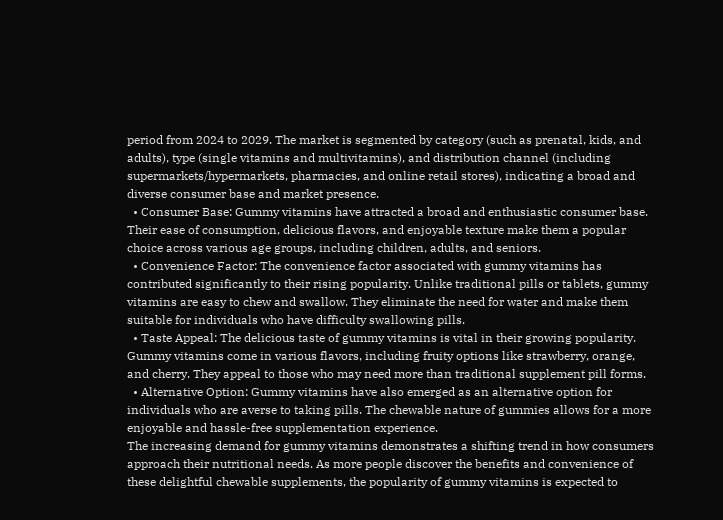period from 2024 to 2029. The market is segmented by category (such as prenatal, kids, and adults), type (single vitamins and multivitamins), and distribution channel (including supermarkets/hypermarkets, pharmacies, and online retail stores), indicating a broad and diverse consumer base and market presence.
  • Consumer Base: Gummy vitamins have attracted a broad and enthusiastic consumer base. Their ease of consumption, delicious flavors, and enjoyable texture make them a popular choice across various age groups, including children, adults, and seniors.
  • Convenience Factor: The convenience factor associated with gummy vitamins has contributed significantly to their rising popularity. Unlike traditional pills or tablets, gummy vitamins are easy to chew and swallow. They eliminate the need for water and make them suitable for individuals who have difficulty swallowing pills.
  • Taste Appeal: The delicious taste of gummy vitamins is vital in their growing popularity. Gummy vitamins come in various flavors, including fruity options like strawberry, orange, and cherry. They appeal to those who may need more than traditional supplement pill forms.
  • Alternative Option: Gummy vitamins have also emerged as an alternative option for individuals who are averse to taking pills. The chewable nature of gummies allows for a more enjoyable and hassle-free supplementation experience.
The increasing demand for gummy vitamins demonstrates a shifting trend in how consumers approach their nutritional needs. As more people discover the benefits and convenience of these delightful chewable supplements, the popularity of gummy vitamins is expected to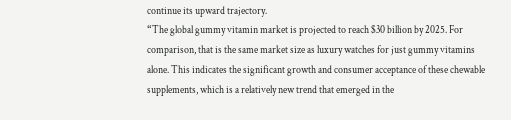continue its upward trajectory.
“The global gummy vitamin market is projected to reach $30 billion by 2025. For comparison, that is the same market size as luxury watches for just gummy vitamins alone. This indicates the significant growth and consumer acceptance of these chewable supplements, which is a relatively new trend that emerged in the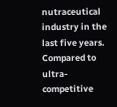nutraceutical industry in the last five years. Compared to ultra-competitive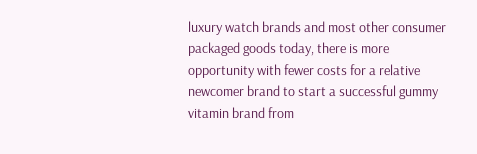luxury watch brands and most other consumer packaged goods today, there is more opportunity with fewer costs for a relative newcomer brand to start a successful gummy vitamin brand from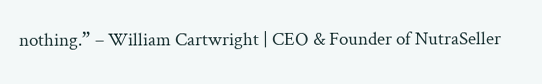nothing.” – William Cartwright | CEO & Founder of NutraSeller